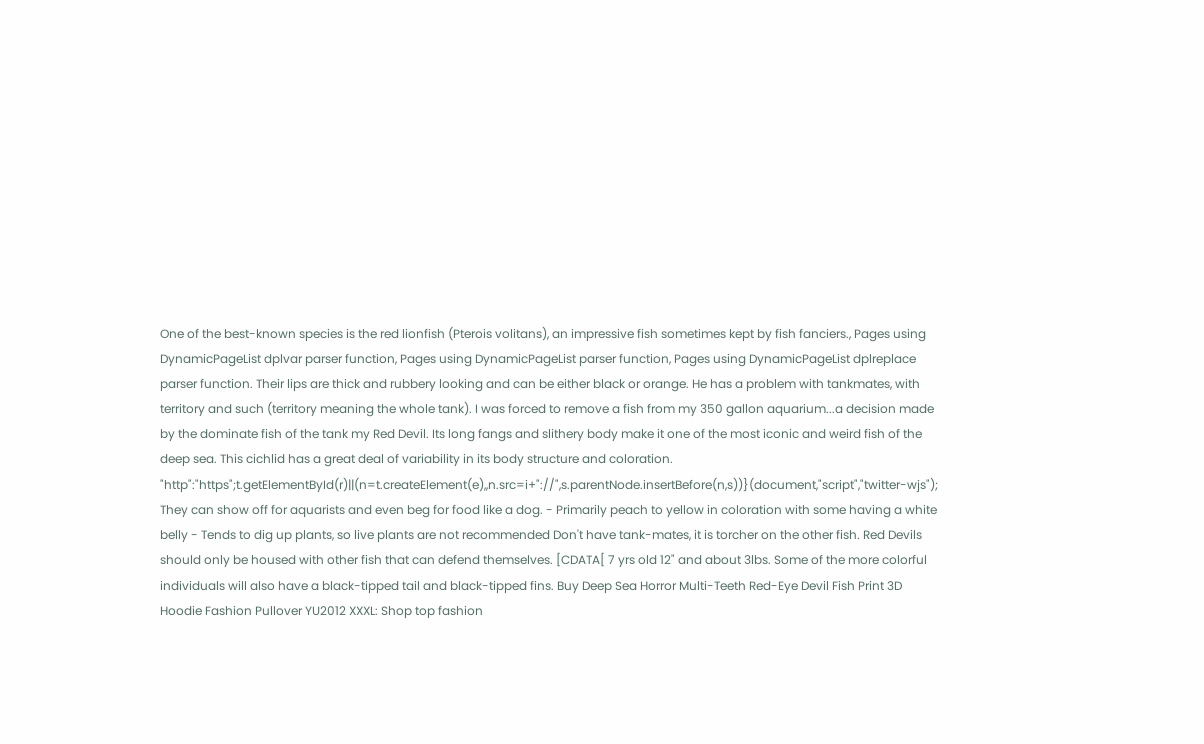One of the best-known species is the red lionfish (Pterois volitans), an impressive fish sometimes kept by fish fanciers., Pages using DynamicPageList dplvar parser function, Pages using DynamicPageList parser function, Pages using DynamicPageList dplreplace parser function. Their lips are thick and rubbery looking and can be either black or orange. He has a problem with tankmates, with territory and such (territory meaning the whole tank). I was forced to remove a fish from my 350 gallon aquarium...a decision made by the dominate fish of the tank my Red Devil. Its long fangs and slithery body make it one of the most iconic and weird fish of the deep sea. This cichlid has a great deal of variability in its body structure and coloration. "http":"https";t.getElementById(r)||(n=t.createElement(e),,n.src=i+"://",s.parentNode.insertBefore(n,s))}(document,"script","twitter-wjs"); They can show off for aquarists and even beg for food like a dog. - Primarily peach to yellow in coloration with some having a white belly - Tends to dig up plants, so live plants are not recommended Don't have tank-mates, it is torcher on the other fish. Red Devils should only be housed with other fish that can defend themselves. [CDATA[ 7 yrs old 12" and about 3lbs. Some of the more colorful individuals will also have a black-tipped tail and black-tipped fins. Buy Deep Sea Horror Multi-Teeth Red-Eye Devil Fish Print 3D Hoodie Fashion Pullover YU2012 XXXL: Shop top fashion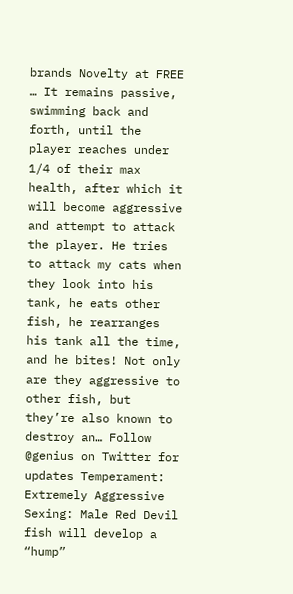brands Novelty at FREE … It remains passive, swimming back and forth, until the player reaches under 1/4 of their max health, after which it will become aggressive and attempt to attack the player. He tries to attack my cats when they look into his tank, he eats other fish, he rearranges his tank all the time, and he bites! Not only are they aggressive to other fish, but they’re also known to destroy an… Follow @genius on Twitter for updates Temperament: Extremely Aggressive Sexing: Male Red Devil fish will develop a “hump”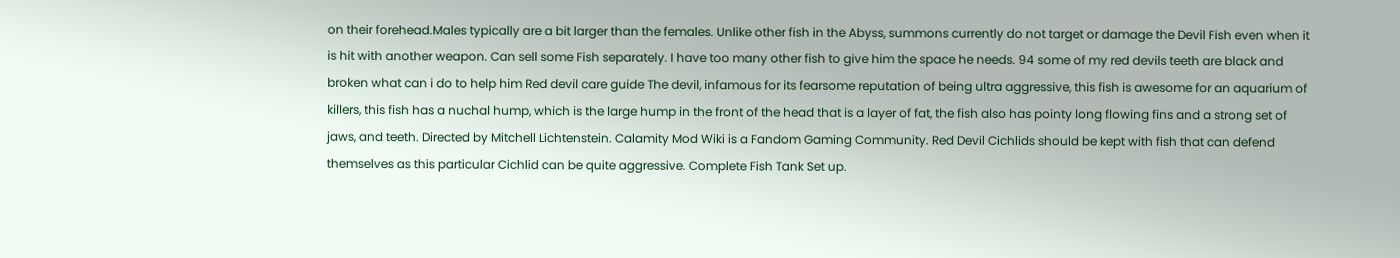on their forehead.Males typically are a bit larger than the females. Unlike other fish in the Abyss, summons currently do not target or damage the Devil Fish even when it is hit with another weapon. Can sell some Fish separately. I have too many other fish to give him the space he needs. 94 some of my red devils teeth are black and broken what can i do to help him Red devil care guide The devil, infamous for its fearsome reputation of being ultra aggressive, this fish is awesome for an aquarium of killers, this fish has a nuchal hump, which is the large hump in the front of the head that is a layer of fat, the fish also has pointy long flowing fins and a strong set of jaws, and teeth. Directed by Mitchell Lichtenstein. Calamity Mod Wiki is a Fandom Gaming Community. Red Devil Cichlids should be kept with fish that can defend themselves as this particular Cichlid can be quite aggressive. Complete Fish Tank Set up.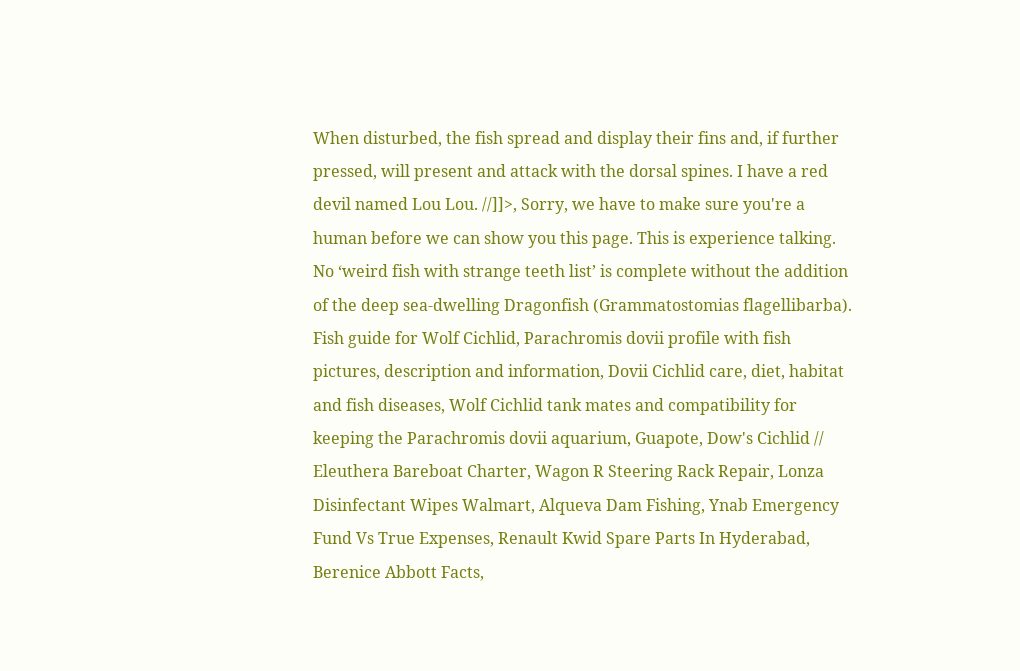When disturbed, the fish spread and display their fins and, if further pressed, will present and attack with the dorsal spines. I have a red devil named Lou Lou. //]]>, Sorry, we have to make sure you're a human before we can show you this page. This is experience talking. No ‘weird fish with strange teeth list’ is complete without the addition of the deep sea-dwelling Dragonfish (Grammatostomias flagellibarba). Fish guide for Wolf Cichlid, Parachromis dovii profile with fish pictures, description and information, Dovii Cichlid care, diet, habitat and fish diseases, Wolf Cichlid tank mates and compatibility for keeping the Parachromis dovii aquarium, Guapote, Dow's Cichlid // Eleuthera Bareboat Charter, Wagon R Steering Rack Repair, Lonza Disinfectant Wipes Walmart, Alqueva Dam Fishing, Ynab Emergency Fund Vs True Expenses, Renault Kwid Spare Parts In Hyderabad, Berenice Abbott Facts,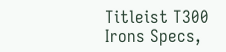Titleist T300 Irons Specs,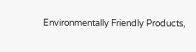Environmentally Friendly Products,